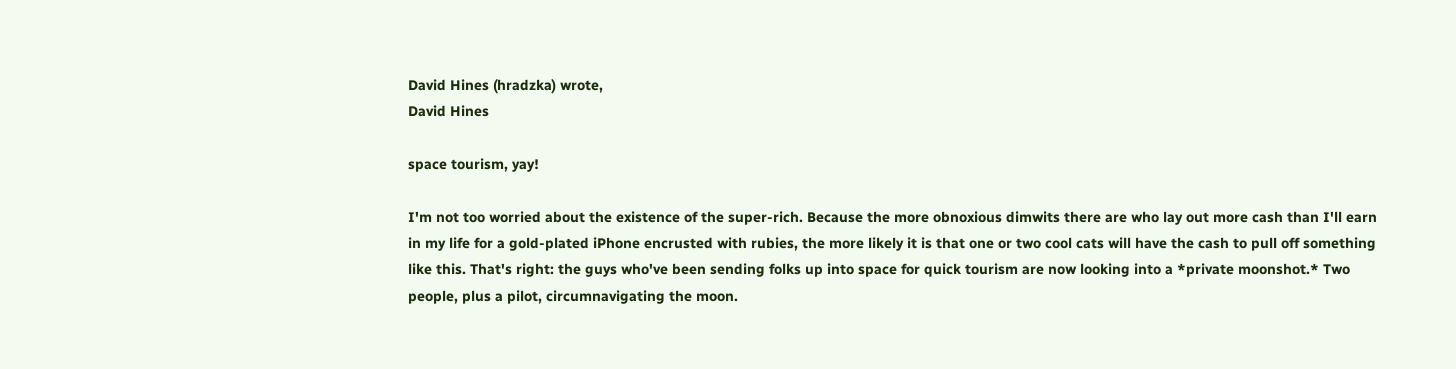David Hines (hradzka) wrote,
David Hines

space tourism, yay!

I'm not too worried about the existence of the super-rich. Because the more obnoxious dimwits there are who lay out more cash than I'll earn in my life for a gold-plated iPhone encrusted with rubies, the more likely it is that one or two cool cats will have the cash to pull off something like this. That's right: the guys who've been sending folks up into space for quick tourism are now looking into a *private moonshot.* Two people, plus a pilot, circumnavigating the moon.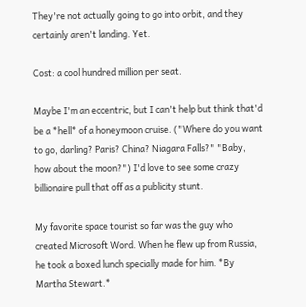They're not actually going to go into orbit, and they certainly aren't landing. Yet.

Cost: a cool hundred million per seat.

Maybe I'm an eccentric, but I can't help but think that'd be a *hell* of a honeymoon cruise. ("Where do you want to go, darling? Paris? China? Niagara Falls?" "Baby, how about the moon?") I'd love to see some crazy billionaire pull that off as a publicity stunt.

My favorite space tourist so far was the guy who created Microsoft Word. When he flew up from Russia, he took a boxed lunch specially made for him. *By Martha Stewart.*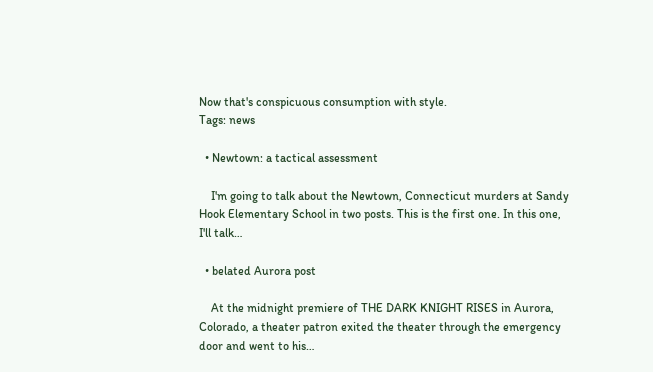Now that's conspicuous consumption with style.
Tags: news

  • Newtown: a tactical assessment

    I'm going to talk about the Newtown, Connecticut murders at Sandy Hook Elementary School in two posts. This is the first one. In this one, I'll talk…

  • belated Aurora post

    At the midnight premiere of THE DARK KNIGHT RISES in Aurora, Colorado, a theater patron exited the theater through the emergency door and went to his…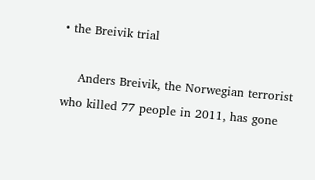• the Breivik trial

    Anders Breivik, the Norwegian terrorist who killed 77 people in 2011, has gone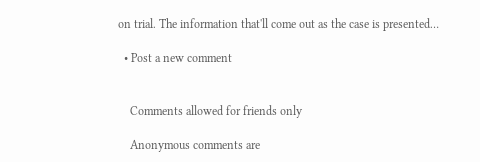on trial. The information that'll come out as the case is presented…

  • Post a new comment


    Comments allowed for friends only

    Anonymous comments are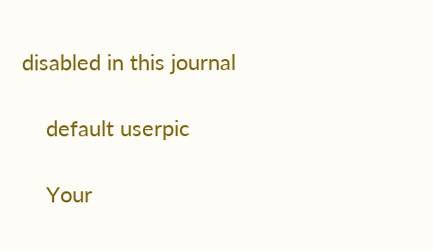disabled in this journal

    default userpic

    Your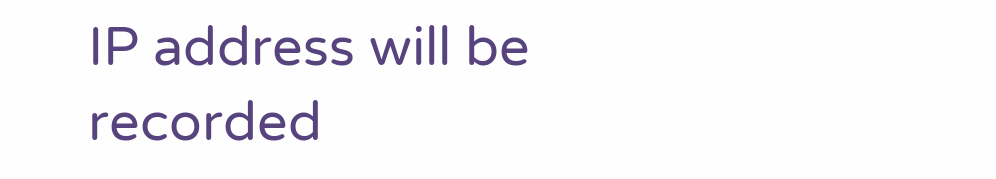IP address will be recorded